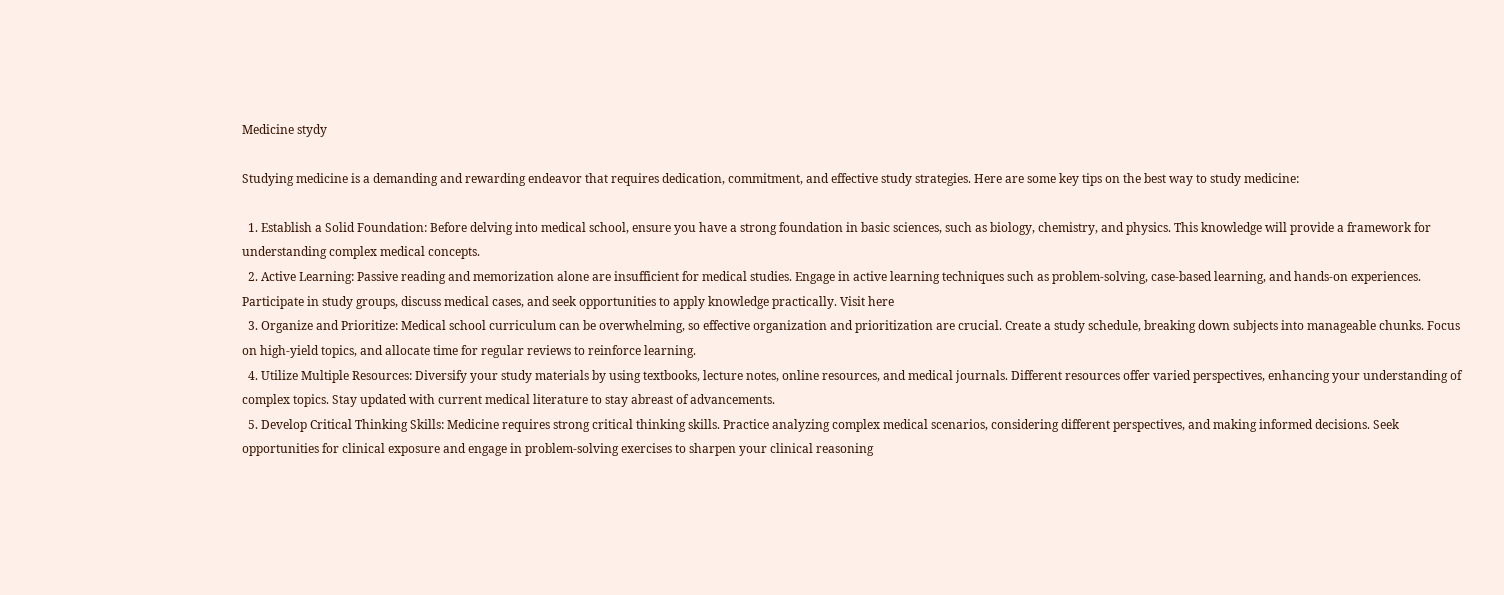Medicine stydy

Studying medicine is a demanding and rewarding endeavor that requires dedication, commitment, and effective study strategies. Here are some key tips on the best way to study medicine:

  1. Establish a Solid Foundation: Before delving into medical school, ensure you have a strong foundation in basic sciences, such as biology, chemistry, and physics. This knowledge will provide a framework for understanding complex medical concepts.
  2. Active Learning: Passive reading and memorization alone are insufficient for medical studies. Engage in active learning techniques such as problem-solving, case-based learning, and hands-on experiences. Participate in study groups, discuss medical cases, and seek opportunities to apply knowledge practically. Visit here
  3. Organize and Prioritize: Medical school curriculum can be overwhelming, so effective organization and prioritization are crucial. Create a study schedule, breaking down subjects into manageable chunks. Focus on high-yield topics, and allocate time for regular reviews to reinforce learning.
  4. Utilize Multiple Resources: Diversify your study materials by using textbooks, lecture notes, online resources, and medical journals. Different resources offer varied perspectives, enhancing your understanding of complex topics. Stay updated with current medical literature to stay abreast of advancements.
  5. Develop Critical Thinking Skills: Medicine requires strong critical thinking skills. Practice analyzing complex medical scenarios, considering different perspectives, and making informed decisions. Seek opportunities for clinical exposure and engage in problem-solving exercises to sharpen your clinical reasoning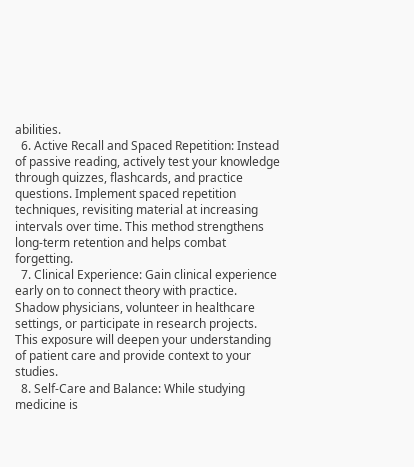abilities.
  6. Active Recall and Spaced Repetition: Instead of passive reading, actively test your knowledge through quizzes, flashcards, and practice questions. Implement spaced repetition techniques, revisiting material at increasing intervals over time. This method strengthens long-term retention and helps combat forgetting.
  7. Clinical Experience: Gain clinical experience early on to connect theory with practice. Shadow physicians, volunteer in healthcare settings, or participate in research projects. This exposure will deepen your understanding of patient care and provide context to your studies.
  8. Self-Care and Balance: While studying medicine is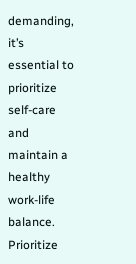demanding, it’s essential to prioritize self-care and maintain a healthy work-life balance. Prioritize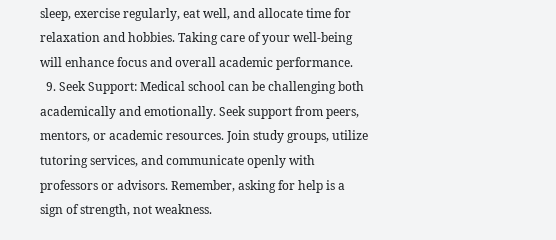sleep, exercise regularly, eat well, and allocate time for relaxation and hobbies. Taking care of your well-being will enhance focus and overall academic performance.
  9. Seek Support: Medical school can be challenging both academically and emotionally. Seek support from peers, mentors, or academic resources. Join study groups, utilize tutoring services, and communicate openly with professors or advisors. Remember, asking for help is a sign of strength, not weakness.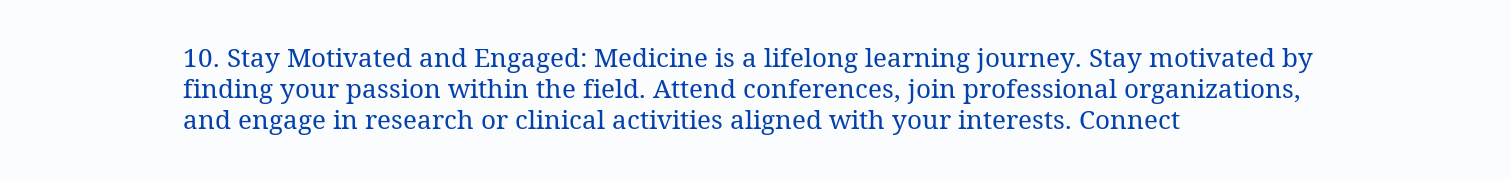10. Stay Motivated and Engaged: Medicine is a lifelong learning journey. Stay motivated by finding your passion within the field. Attend conferences, join professional organizations, and engage in research or clinical activities aligned with your interests. Connect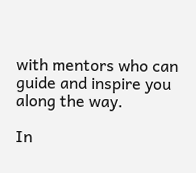with mentors who can guide and inspire you along the way.

In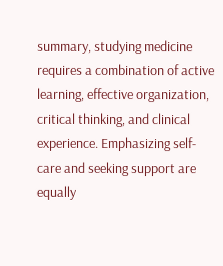summary, studying medicine requires a combination of active learning, effective organization, critical thinking, and clinical experience. Emphasizing self-care and seeking support are equally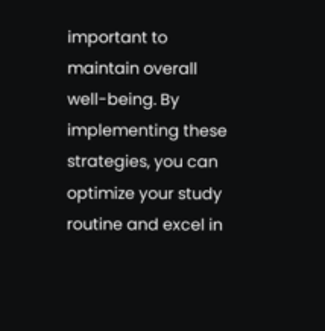important to maintain overall well-being. By implementing these strategies, you can optimize your study routine and excel in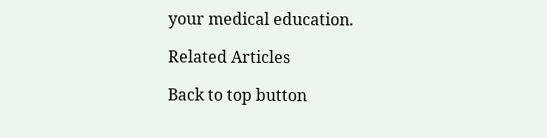your medical education.

Related Articles

Back to top button